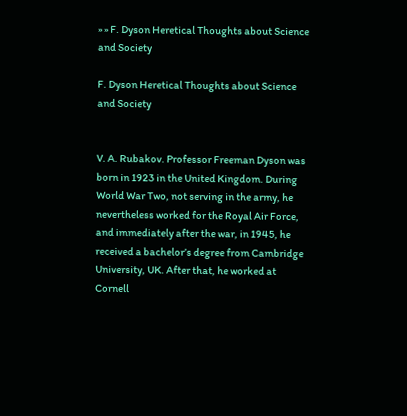» » F. Dyson Heretical Thoughts about Science and Society

F. Dyson Heretical Thoughts about Science and Society


V. A. Rubakov. Professor Freeman Dyson was born in 1923 in the United Kingdom. During World War Two, not serving in the army, he nevertheless worked for the Royal Air Force, and immediately after the war, in 1945, he received a bachelor’s degree from Cambridge University, UK. After that, he worked at Cornell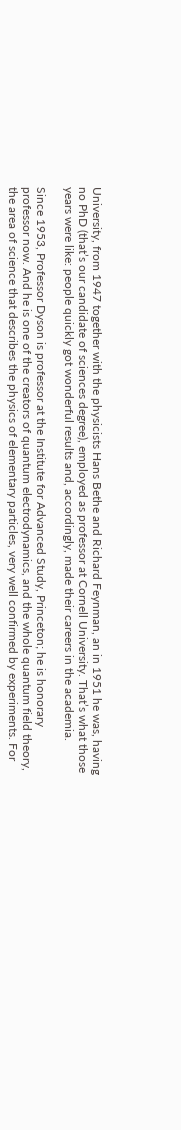University, from 1947 together with the physicists Hans Bethe and Richard Feynman, an in 1951 he was, having no PhD (that’s our candidate of sciences degree), employed as professor at Cornell University. That’s what those years were like: people quickly got wonderful results and, accordingly, made their careers in the academia.

Since 1953, Professor Dyson is professor at the Institute for Advanced Study, Princeton; he is honorary professor now. And he is one of the creators of quantum electrodynamics, and the whole quantum field theory, the area of science that describes the physics of elementary particles, very well confirmed by experiments. For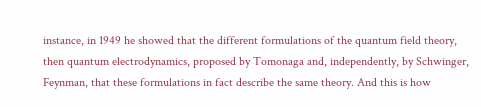instance, in 1949 he showed that the different formulations of the quantum field theory, then quantum electrodynamics, proposed by Tomonaga and, independently, by Schwinger, Feynman, that these formulations in fact describe the same theory. And this is how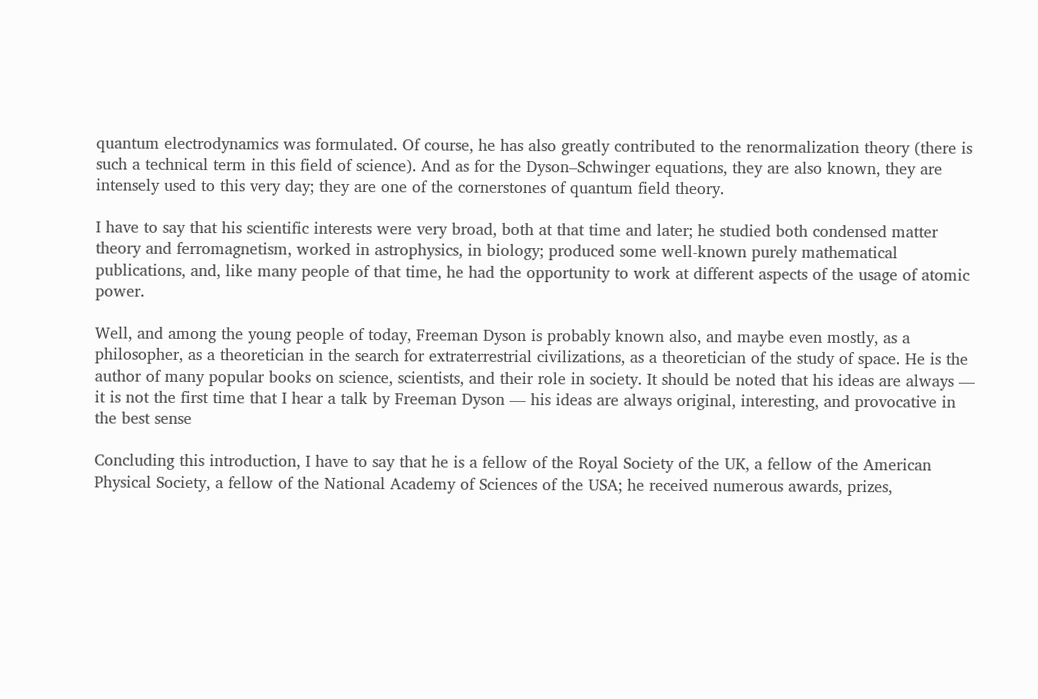quantum electrodynamics was formulated. Of course, he has also greatly contributed to the renormalization theory (there is such a technical term in this field of science). And as for the Dyson–Schwinger equations, they are also known, they are intensely used to this very day; they are one of the cornerstones of quantum field theory.

I have to say that his scientific interests were very broad, both at that time and later; he studied both condensed matter theory and ferromagnetism, worked in astrophysics, in biology; produced some well-known purely mathematical publications, and, like many people of that time, he had the opportunity to work at different aspects of the usage of atomic power.

Well, and among the young people of today, Freeman Dyson is probably known also, and maybe even mostly, as a philosopher, as a theoretician in the search for extraterrestrial civilizations, as a theoretician of the study of space. He is the author of many popular books on science, scientists, and their role in society. It should be noted that his ideas are always — it is not the first time that I hear a talk by Freeman Dyson — his ideas are always original, interesting, and provocative in the best sense

Concluding this introduction, I have to say that he is a fellow of the Royal Society of the UK, a fellow of the American Physical Society, a fellow of the National Academy of Sciences of the USA; he received numerous awards, prizes,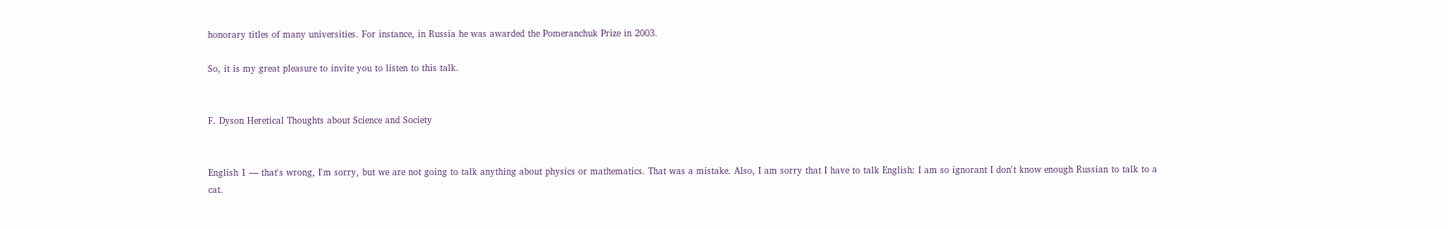honorary titles of many universities. For instance, in Russia he was awarded the Pomeranchuk Prize in 2003.

So, it is my great pleasure to invite you to listen to this talk.


F. Dyson Heretical Thoughts about Science and Society


English 1 — that's wrong, I'm sorry, but we are not going to talk anything about physics or mathematics. That was a mistake. Also, I am sorry that I have to talk English: I am so ignorant I don't know enough Russian to talk to a cat.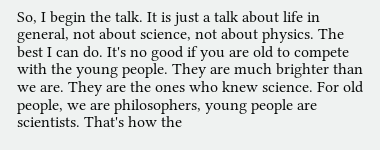So, I begin the talk. It is just a talk about life in general, not about science, not about physics. The best I can do. It's no good if you are old to compete with the young people. They are much brighter than we are. They are the ones who knew science. For old people, we are philosophers, young people are scientists. That's how the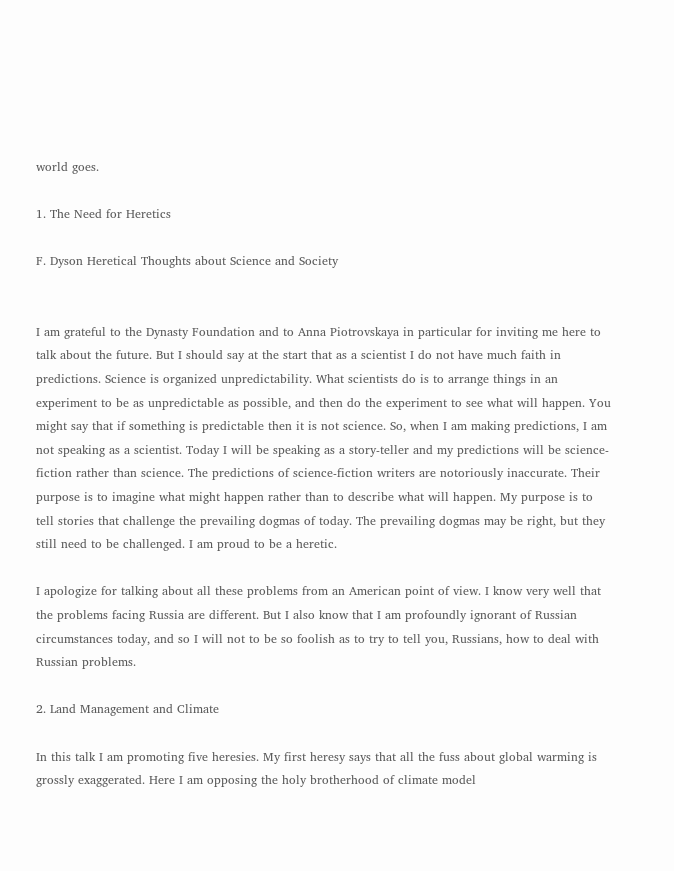world goes.

1. The Need for Heretics

F. Dyson Heretical Thoughts about Science and Society


I am grateful to the Dynasty Foundation and to Anna Piotrovskaya in particular for inviting me here to talk about the future. But I should say at the start that as a scientist I do not have much faith in predictions. Science is organized unpredictability. What scientists do is to arrange things in an experiment to be as unpredictable as possible, and then do the experiment to see what will happen. You might say that if something is predictable then it is not science. So, when I am making predictions, I am not speaking as a scientist. Today I will be speaking as a story-teller and my predictions will be science-fiction rather than science. The predictions of science-fiction writers are notoriously inaccurate. Their purpose is to imagine what might happen rather than to describe what will happen. My purpose is to tell stories that challenge the prevailing dogmas of today. The prevailing dogmas may be right, but they still need to be challenged. I am proud to be a heretic.

I apologize for talking about all these problems from an American point of view. I know very well that the problems facing Russia are different. But I also know that I am profoundly ignorant of Russian circumstances today, and so I will not to be so foolish as to try to tell you, Russians, how to deal with Russian problems.

2. Land Management and Climate

In this talk I am promoting five heresies. My first heresy says that all the fuss about global warming is grossly exaggerated. Here I am opposing the holy brotherhood of climate model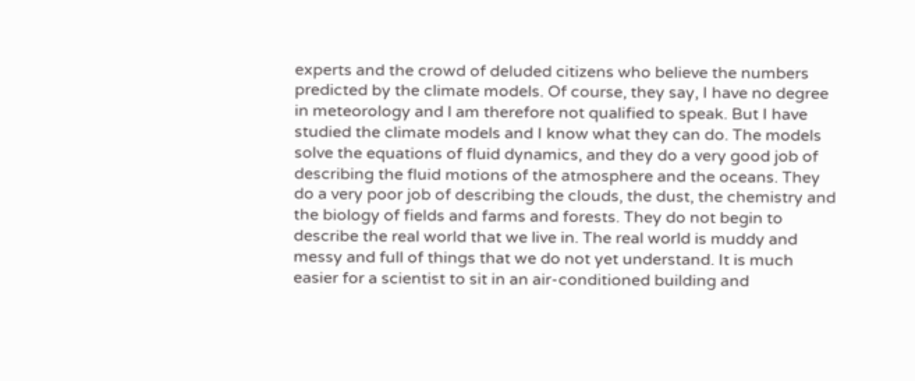experts and the crowd of deluded citizens who believe the numbers predicted by the climate models. Of course, they say, I have no degree in meteorology and l am therefore not qualified to speak. But I have studied the climate models and I know what they can do. The models solve the equations of fluid dynamics, and they do a very good job of describing the fluid motions of the atmosphere and the oceans. They do a very poor job of describing the clouds, the dust, the chemistry and the biology of fields and farms and forests. They do not begin to describe the real world that we live in. The real world is muddy and messy and full of things that we do not yet understand. It is much easier for a scientist to sit in an air-conditioned building and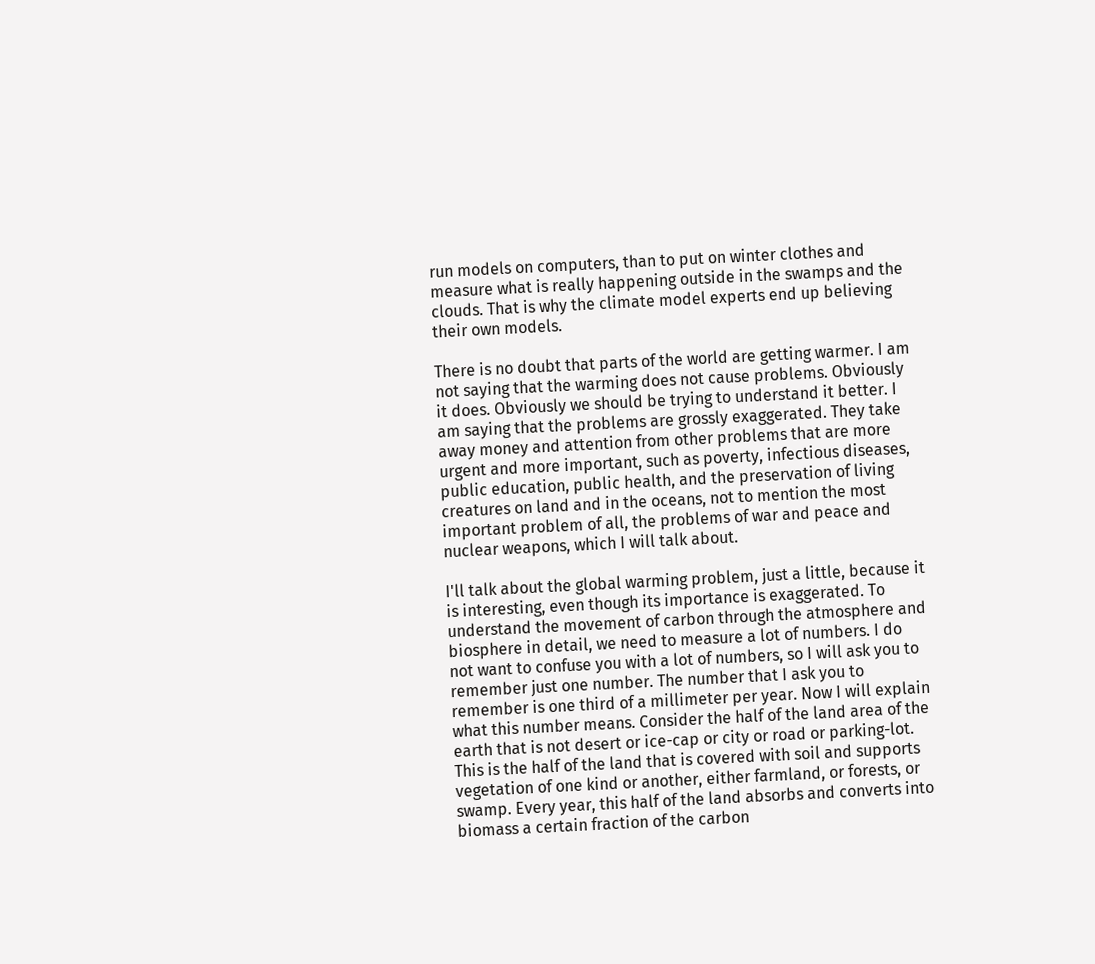run models on computers, than to put on winter clothes and measure what is really happening outside in the swamps and the clouds. That is why the climate model experts end up believing their own models.

There is no doubt that parts of the world are getting warmer. I am not saying that the warming does not cause problems. Obviously it does. Obviously we should be trying to understand it better. I am saying that the problems are grossly exaggerated. They take away money and attention from other problems that are more urgent and more important, such as poverty, infectious diseases, public education, public health, and the preservation of living creatures on land and in the oceans, not to mention the most important problem of all, the problems of war and peace and nuclear weapons, which I will talk about.

I'll talk about the global warming problem, just a little, because it is interesting, even though its importance is exaggerated. To understand the movement of carbon through the atmosphere and biosphere in detail, we need to measure a lot of numbers. I do not want to confuse you with a lot of numbers, so I will ask you to remember just one number. The number that I ask you to remember is one third of a millimeter per year. Now I will explain what this number means. Consider the half of the land area of the earth that is not desert or ice-cap or city or road or parking-lot. This is the half of the land that is covered with soil and supports vegetation of one kind or another, either farmland, or forests, or swamp. Every year, this half of the land absorbs and converts into biomass a certain fraction of the carbon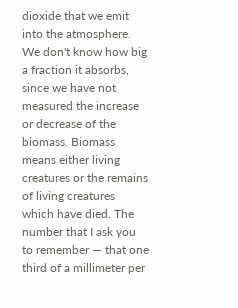dioxide that we emit into the atmosphere. We don't know how big a fraction it absorbs, since we have not measured the increase or decrease of the biomass. Biomass means either living creatures or the remains of living creatures which have died. The number that I ask you to remember — that one third of a millimeter per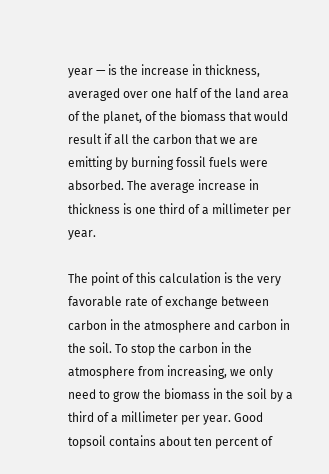year — is the increase in thickness, averaged over one half of the land area of the planet, of the biomass that would result if all the carbon that we are emitting by burning fossil fuels were absorbed. The average increase in thickness is one third of a millimeter per year.

The point of this calculation is the very favorable rate of exchange between carbon in the atmosphere and carbon in the soil. To stop the carbon in the atmosphere from increasing, we only need to grow the biomass in the soil by a third of a millimeter per year. Good topsoil contains about ten percent of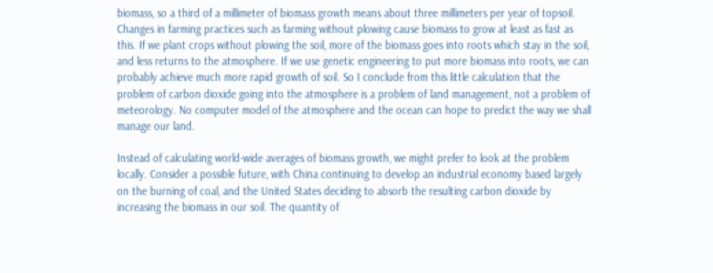biomass, so a third of a millimeter of biomass growth means about three millimeters per year of topsoil. Changes in farming practices such as farming without plowing cause biomass to grow at least as fast as this. If we plant crops without plowing the soil, more of the biomass goes into roots which stay in the soil, and less returns to the atmosphere. If we use genetic engineering to put more biomass into roots, we can probably achieve much more rapid growth of soil. So I conclude from this little calculation that the problem of carbon dioxide going into the atmosphere is a problem of land management, not a problem of meteorology. No computer model of the atmosphere and the ocean can hope to predict the way we shall manage our land.

Instead of calculating world-wide averages of biomass growth, we might prefer to look at the problem locally. Consider a possible future, with China continuing to develop an industrial economy based largely on the burning of coal, and the United States deciding to absorb the resulting carbon dioxide by increasing the biomass in our soil. The quantity of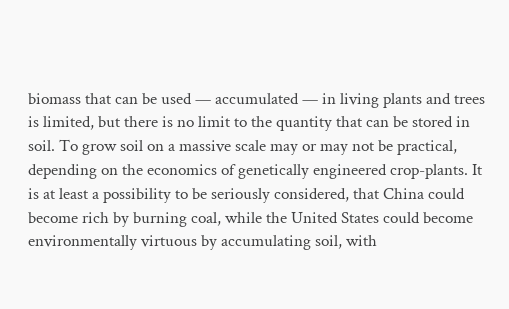biomass that can be used — accumulated — in living plants and trees is limited, but there is no limit to the quantity that can be stored in soil. To grow soil on a massive scale may or may not be practical, depending on the economics of genetically engineered crop-plants. It is at least a possibility to be seriously considered, that China could become rich by burning coal, while the United States could become environmentally virtuous by accumulating soil, with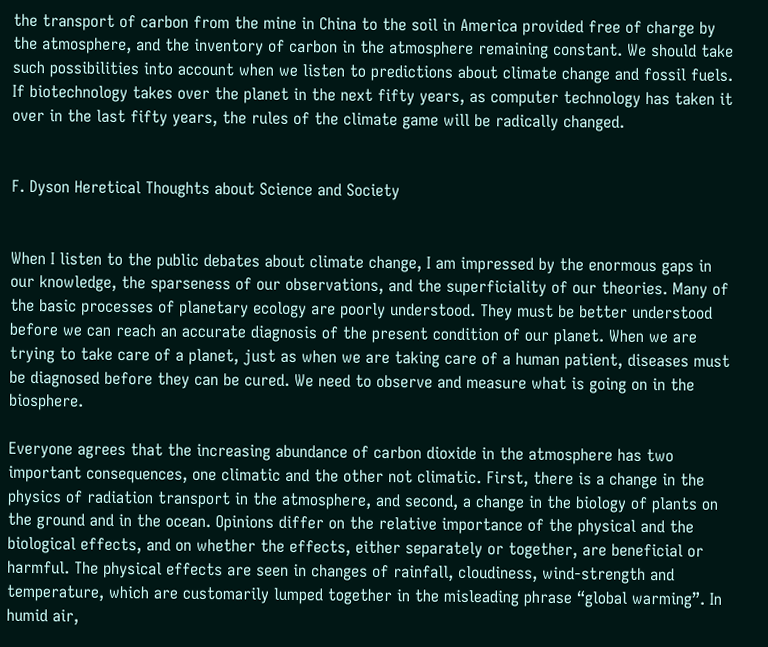the transport of carbon from the mine in China to the soil in America provided free of charge by the atmosphere, and the inventory of carbon in the atmosphere remaining constant. We should take such possibilities into account when we listen to predictions about climate change and fossil fuels. If biotechnology takes over the planet in the next fifty years, as computer technology has taken it over in the last fifty years, the rules of the climate game will be radically changed.


F. Dyson Heretical Thoughts about Science and Society


When I listen to the public debates about climate change, I am impressed by the enormous gaps in our knowledge, the sparseness of our observations, and the superficiality of our theories. Many of the basic processes of planetary ecology are poorly understood. They must be better understood before we can reach an accurate diagnosis of the present condition of our planet. When we are trying to take care of a planet, just as when we are taking care of a human patient, diseases must be diagnosed before they can be cured. We need to observe and measure what is going on in the biosphere.

Everyone agrees that the increasing abundance of carbon dioxide in the atmosphere has two important consequences, one climatic and the other not climatic. First, there is a change in the physics of radiation transport in the atmosphere, and second, a change in the biology of plants on the ground and in the ocean. Opinions differ on the relative importance of the physical and the biological effects, and on whether the effects, either separately or together, are beneficial or harmful. The physical effects are seen in changes of rainfall, cloudiness, wind-strength and temperature, which are customarily lumped together in the misleading phrase “global warming”. In humid air,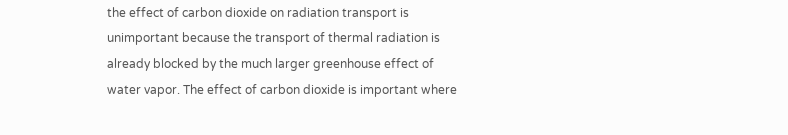the effect of carbon dioxide on radiation transport is unimportant because the transport of thermal radiation is already blocked by the much larger greenhouse effect of water vapor. The effect of carbon dioxide is important where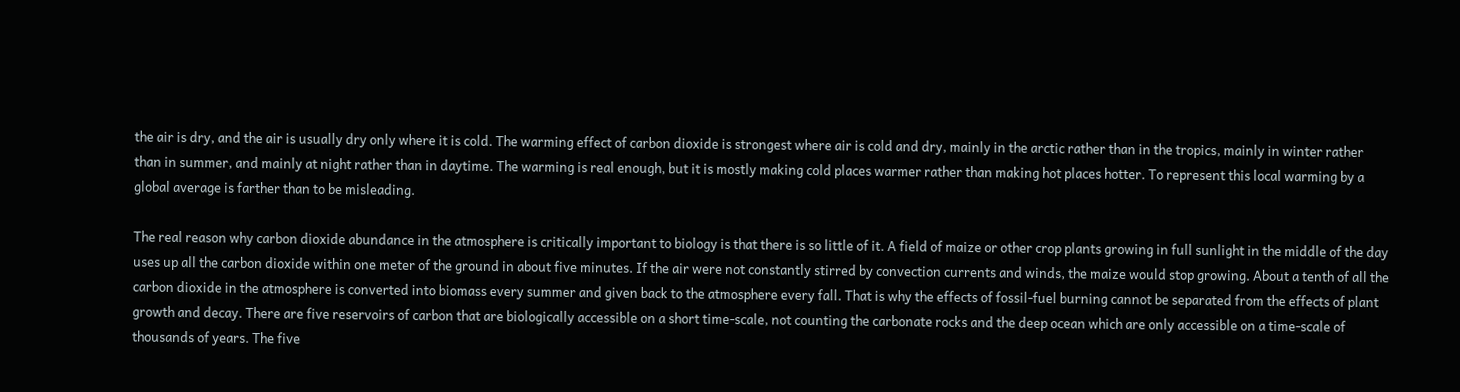the air is dry, and the air is usually dry only where it is cold. The warming effect of carbon dioxide is strongest where air is cold and dry, mainly in the arctic rather than in the tropics, mainly in winter rather than in summer, and mainly at night rather than in daytime. The warming is real enough, but it is mostly making cold places warmer rather than making hot places hotter. To represent this local warming by a global average is farther than to be misleading.

The real reason why carbon dioxide abundance in the atmosphere is critically important to biology is that there is so little of it. A field of maize or other crop plants growing in full sunlight in the middle of the day uses up all the carbon dioxide within one meter of the ground in about five minutes. If the air were not constantly stirred by convection currents and winds, the maize would stop growing. About a tenth of all the carbon dioxide in the atmosphere is converted into biomass every summer and given back to the atmosphere every fall. That is why the effects of fossil-fuel burning cannot be separated from the effects of plant growth and decay. There are five reservoirs of carbon that are biologically accessible on a short time-scale, not counting the carbonate rocks and the deep ocean which are only accessible on a time-scale of thousands of years. The five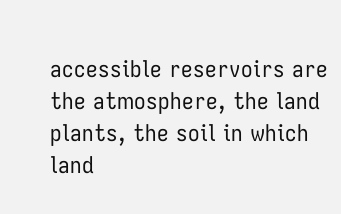accessible reservoirs are the atmosphere, the land plants, the soil in which land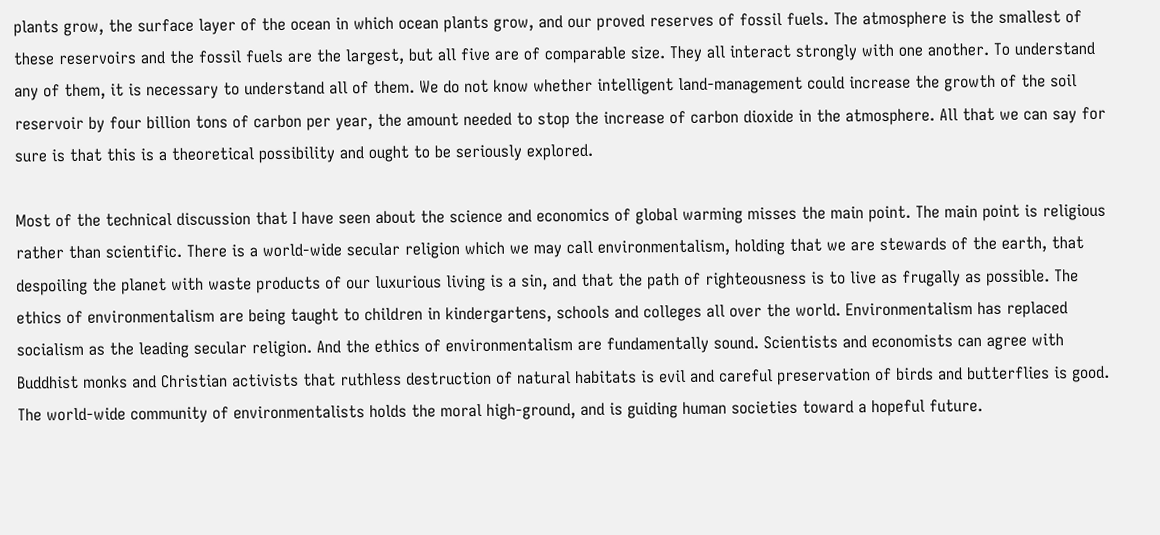plants grow, the surface layer of the ocean in which ocean plants grow, and our proved reserves of fossil fuels. The atmosphere is the smallest of these reservoirs and the fossil fuels are the largest, but all five are of comparable size. They all interact strongly with one another. To understand any of them, it is necessary to understand all of them. We do not know whether intelligent land-management could increase the growth of the soil reservoir by four billion tons of carbon per year, the amount needed to stop the increase of carbon dioxide in the atmosphere. All that we can say for sure is that this is a theoretical possibility and ought to be seriously explored.

Most of the technical discussion that I have seen about the science and economics of global warming misses the main point. The main point is religious rather than scientific. There is a world-wide secular religion which we may call environmentalism, holding that we are stewards of the earth, that despoiling the planet with waste products of our luxurious living is a sin, and that the path of righteousness is to live as frugally as possible. The ethics of environmentalism are being taught to children in kindergartens, schools and colleges all over the world. Environmentalism has replaced socialism as the leading secular religion. And the ethics of environmentalism are fundamentally sound. Scientists and economists can agree with Buddhist monks and Christian activists that ruthless destruction of natural habitats is evil and careful preservation of birds and butterflies is good. The world-wide community of environmentalists holds the moral high-ground, and is guiding human societies toward a hopeful future.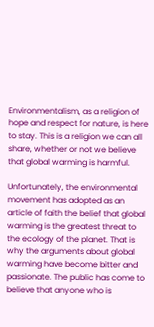Environmentalism, as a religion of hope and respect for nature, is here to stay. This is a religion we can all share, whether or not we believe that global warming is harmful.

Unfortunately, the environmental movement has adopted as an article of faith the belief that global warming is the greatest threat to the ecology of the planet. That is why the arguments about global warming have become bitter and passionate. The public has come to believe that anyone who is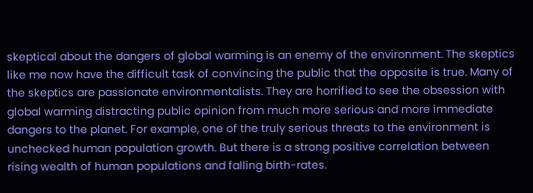skeptical about the dangers of global warming is an enemy of the environment. The skeptics like me now have the difficult task of convincing the public that the opposite is true. Many of the skeptics are passionate environmentalists. They are horrified to see the obsession with global warming distracting public opinion from much more serious and more immediate dangers to the planet. For example, one of the truly serious threats to the environment is unchecked human population growth. But there is a strong positive correlation between rising wealth of human populations and falling birth-rates.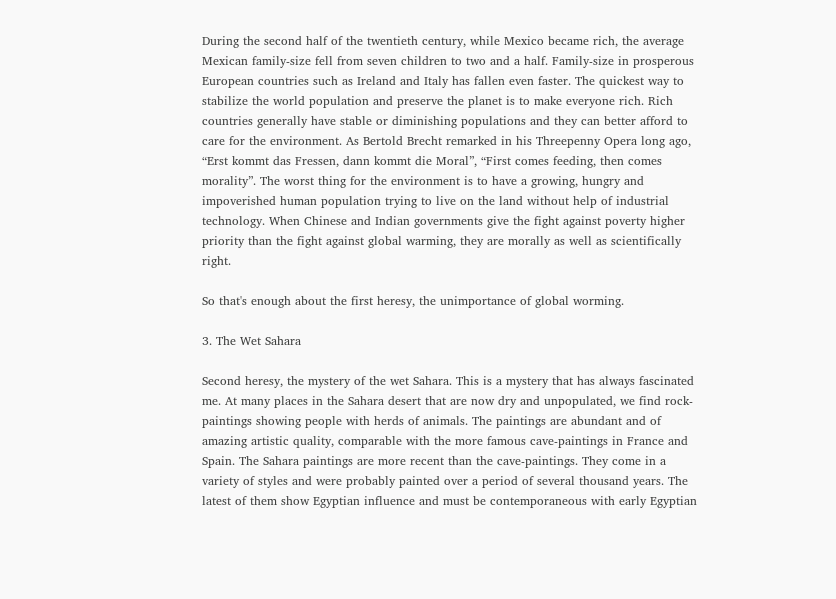During the second half of the twentieth century, while Mexico became rich, the average Mexican family-size fell from seven children to two and a half. Family-size in prosperous European countries such as Ireland and Italy has fallen even faster. The quickest way to stabilize the world population and preserve the planet is to make everyone rich. Rich countries generally have stable or diminishing populations and they can better afford to care for the environment. As Bertold Brecht remarked in his Threepenny Opera long ago, “Erst kommt das Fressen, dann kommt die Moral”, “First comes feeding, then comes morality”. The worst thing for the environment is to have a growing, hungry and impoverished human population trying to live on the land without help of industrial technology. When Chinese and Indian governments give the fight against poverty higher priority than the fight against global warming, they are morally as well as scientifically right.

So that's enough about the first heresy, the unimportance of global worming.

3. The Wet Sahara

Second heresy, the mystery of the wet Sahara. This is a mystery that has always fascinated me. At many places in the Sahara desert that are now dry and unpopulated, we find rock-paintings showing people with herds of animals. The paintings are abundant and of amazing artistic quality, comparable with the more famous cave-paintings in France and Spain. The Sahara paintings are more recent than the cave-paintings. They come in a variety of styles and were probably painted over a period of several thousand years. The latest of them show Egyptian influence and must be contemporaneous with early Egyptian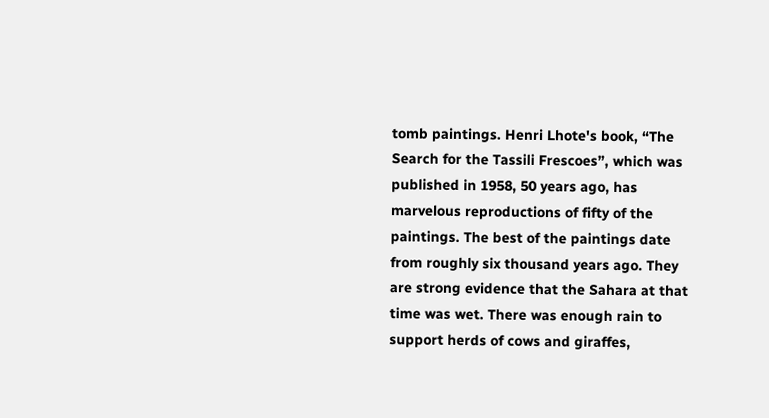tomb paintings. Henri Lhote's book, “The Search for the Tassili Frescoes”, which was published in 1958, 50 years ago, has marvelous reproductions of fifty of the paintings. The best of the paintings date from roughly six thousand years ago. They are strong evidence that the Sahara at that time was wet. There was enough rain to support herds of cows and giraffes,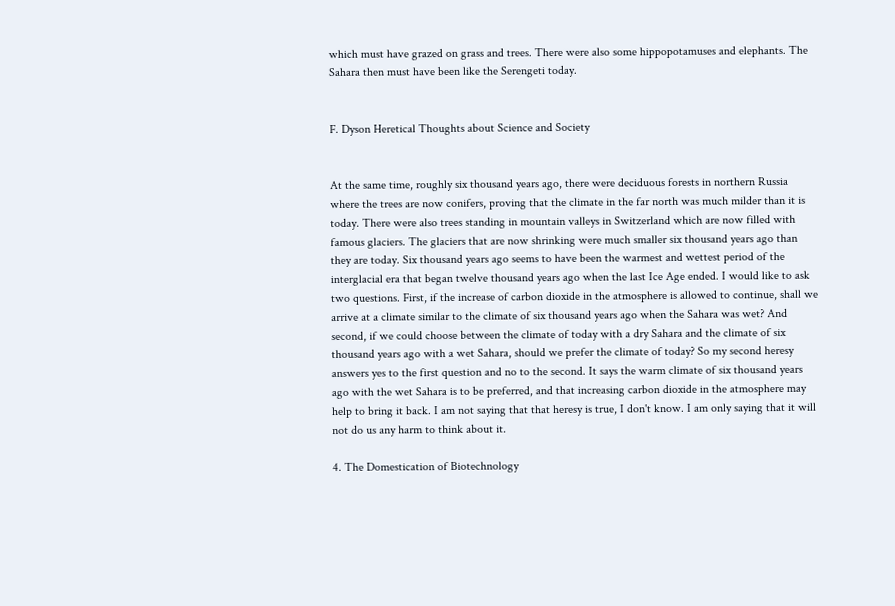which must have grazed on grass and trees. There were also some hippopotamuses and elephants. The Sahara then must have been like the Serengeti today.


F. Dyson Heretical Thoughts about Science and Society


At the same time, roughly six thousand years ago, there were deciduous forests in northern Russia where the trees are now conifers, proving that the climate in the far north was much milder than it is today. There were also trees standing in mountain valleys in Switzerland which are now filled with famous glaciers. The glaciers that are now shrinking were much smaller six thousand years ago than they are today. Six thousand years ago seems to have been the warmest and wettest period of the interglacial era that began twelve thousand years ago when the last Ice Age ended. I would like to ask two questions. First, if the increase of carbon dioxide in the atmosphere is allowed to continue, shall we arrive at a climate similar to the climate of six thousand years ago when the Sahara was wet? And second, if we could choose between the climate of today with a dry Sahara and the climate of six thousand years ago with a wet Sahara, should we prefer the climate of today? So my second heresy answers yes to the first question and no to the second. It says the warm climate of six thousand years ago with the wet Sahara is to be preferred, and that increasing carbon dioxide in the atmosphere may help to bring it back. I am not saying that that heresy is true, I don't know. I am only saying that it will not do us any harm to think about it.

4. The Domestication of Biotechnology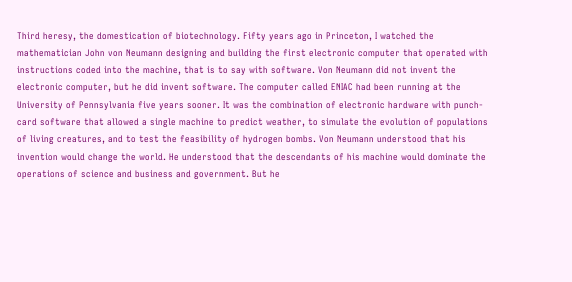Third heresy, the domestication of biotechnology. Fifty years ago in Princeton, I watched the mathematician John von Neumann designing and building the first electronic computer that operated with instructions coded into the machine, that is to say with software. Von Neumann did not invent the electronic computer, but he did invent software. The computer called ENIAC had been running at the University of Pennsylvania five years sooner. It was the combination of electronic hardware with punch-card software that allowed a single machine to predict weather, to simulate the evolution of populations of living creatures, and to test the feasibility of hydrogen bombs. Von Neumann understood that his invention would change the world. He understood that the descendants of his machine would dominate the operations of science and business and government. But he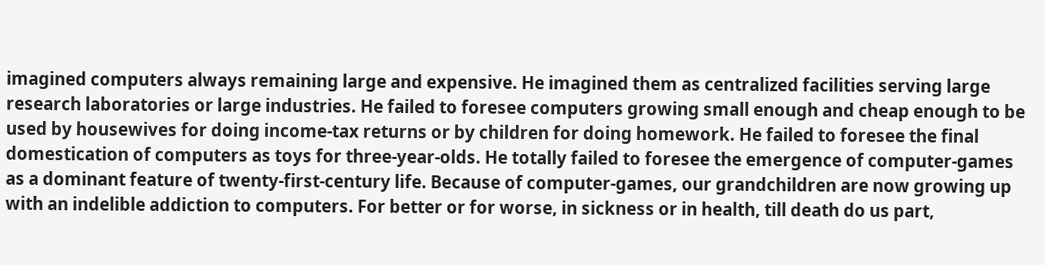imagined computers always remaining large and expensive. He imagined them as centralized facilities serving large research laboratories or large industries. He failed to foresee computers growing small enough and cheap enough to be used by housewives for doing income-tax returns or by children for doing homework. He failed to foresee the final domestication of computers as toys for three-year-olds. He totally failed to foresee the emergence of computer-games as a dominant feature of twenty-first-century life. Because of computer-games, our grandchildren are now growing up with an indelible addiction to computers. For better or for worse, in sickness or in health, till death do us part,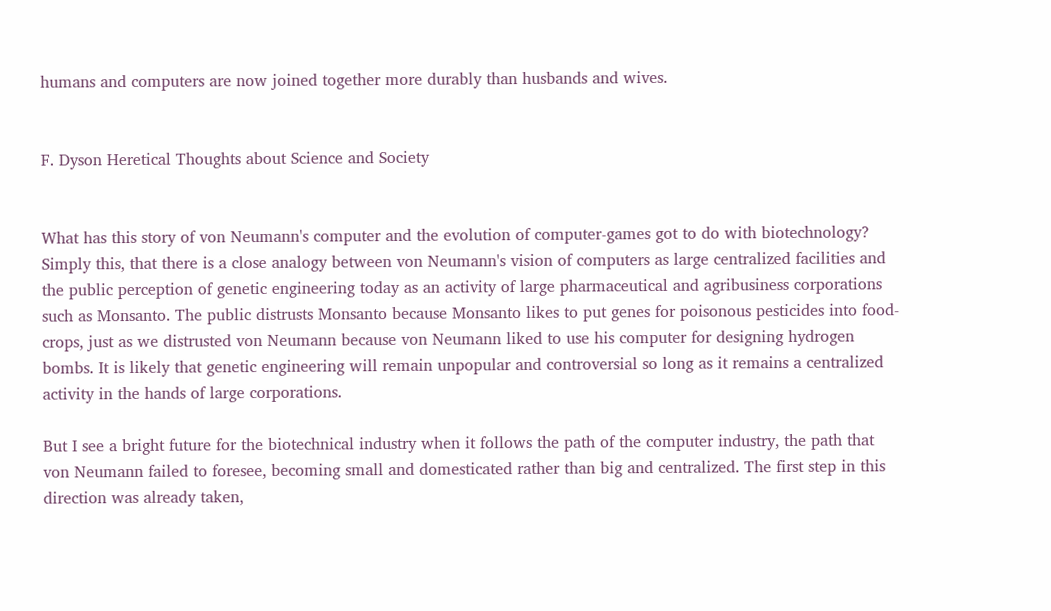humans and computers are now joined together more durably than husbands and wives.


F. Dyson Heretical Thoughts about Science and Society


What has this story of von Neumann's computer and the evolution of computer-games got to do with biotechnology? Simply this, that there is a close analogy between von Neumann's vision of computers as large centralized facilities and the public perception of genetic engineering today as an activity of large pharmaceutical and agribusiness corporations such as Monsanto. The public distrusts Monsanto because Monsanto likes to put genes for poisonous pesticides into food-crops, just as we distrusted von Neumann because von Neumann liked to use his computer for designing hydrogen bombs. It is likely that genetic engineering will remain unpopular and controversial so long as it remains a centralized activity in the hands of large corporations.

But I see a bright future for the biotechnical industry when it follows the path of the computer industry, the path that von Neumann failed to foresee, becoming small and domesticated rather than big and centralized. The first step in this direction was already taken,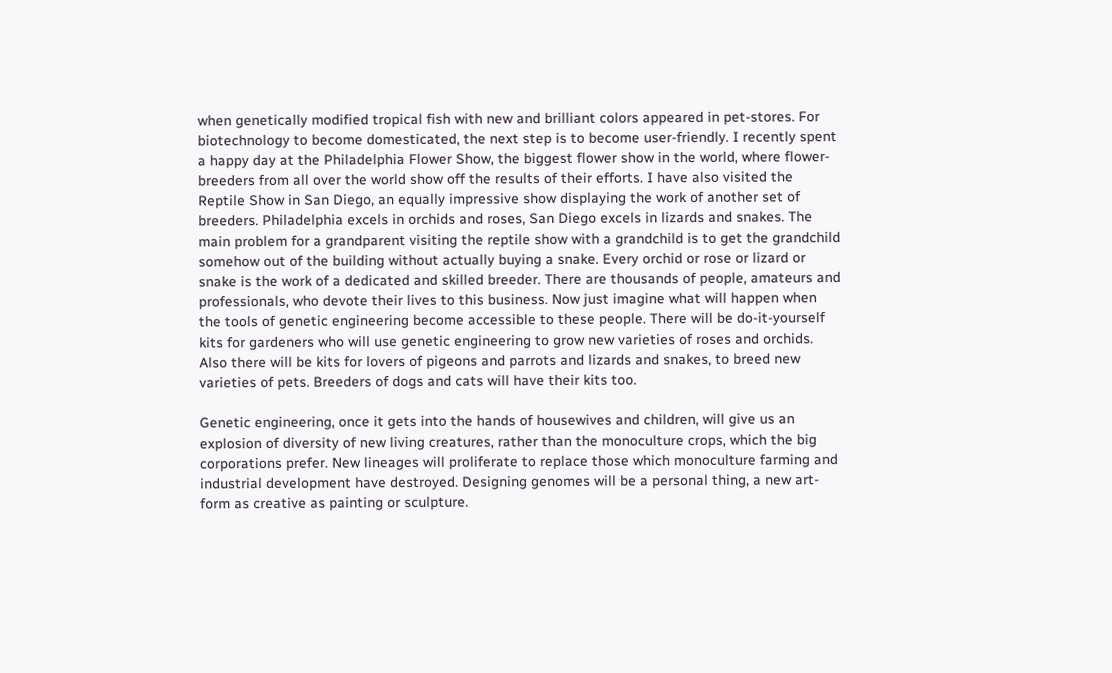when genetically modified tropical fish with new and brilliant colors appeared in pet-stores. For biotechnology to become domesticated, the next step is to become user-friendly. I recently spent a happy day at the Philadelphia Flower Show, the biggest flower show in the world, where flower-breeders from all over the world show off the results of their efforts. I have also visited the Reptile Show in San Diego, an equally impressive show displaying the work of another set of breeders. Philadelphia excels in orchids and roses, San Diego excels in lizards and snakes. The main problem for a grandparent visiting the reptile show with a grandchild is to get the grandchild somehow out of the building without actually buying a snake. Every orchid or rose or lizard or snake is the work of a dedicated and skilled breeder. There are thousands of people, amateurs and professionals, who devote their lives to this business. Now just imagine what will happen when the tools of genetic engineering become accessible to these people. There will be do-it-yourself kits for gardeners who will use genetic engineering to grow new varieties of roses and orchids. Also there will be kits for lovers of pigeons and parrots and lizards and snakes, to breed new varieties of pets. Breeders of dogs and cats will have their kits too.

Genetic engineering, once it gets into the hands of housewives and children, will give us an explosion of diversity of new living creatures, rather than the monoculture crops, which the big corporations prefer. New lineages will proliferate to replace those which monoculture farming and industrial development have destroyed. Designing genomes will be a personal thing, a new art-form as creative as painting or sculpture.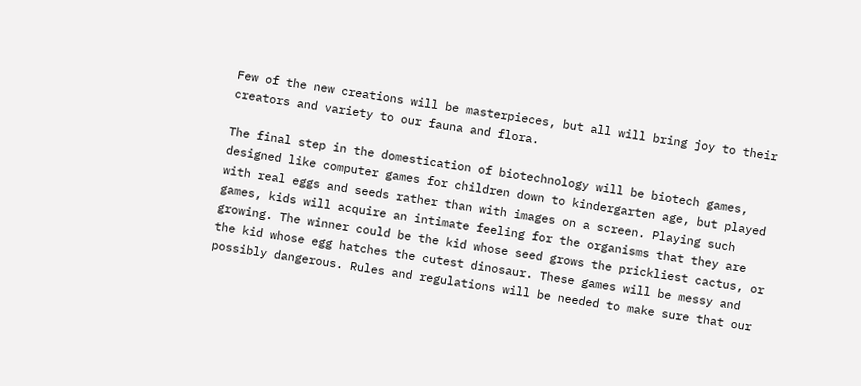Few of the new creations will be masterpieces, but all will bring joy to their creators and variety to our fauna and flora.

The final step in the domestication of biotechnology will be biotech games, designed like computer games for children down to kindergarten age, but played with real eggs and seeds rather than with images on a screen. Playing such games, kids will acquire an intimate feeling for the organisms that they are growing. The winner could be the kid whose seed grows the prickliest cactus, or the kid whose egg hatches the cutest dinosaur. These games will be messy and possibly dangerous. Rules and regulations will be needed to make sure that our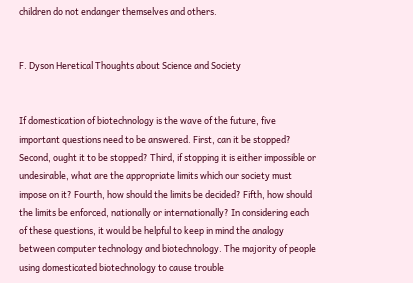children do not endanger themselves and others.


F. Dyson Heretical Thoughts about Science and Society


If domestication of biotechnology is the wave of the future, five important questions need to be answered. First, can it be stopped? Second, ought it to be stopped? Third, if stopping it is either impossible or undesirable, what are the appropriate limits which our society must impose on it? Fourth, how should the limits be decided? Fifth, how should the limits be enforced, nationally or internationally? In considering each of these questions, it would be helpful to keep in mind the analogy between computer technology and biotechnology. The majority of people using domesticated biotechnology to cause trouble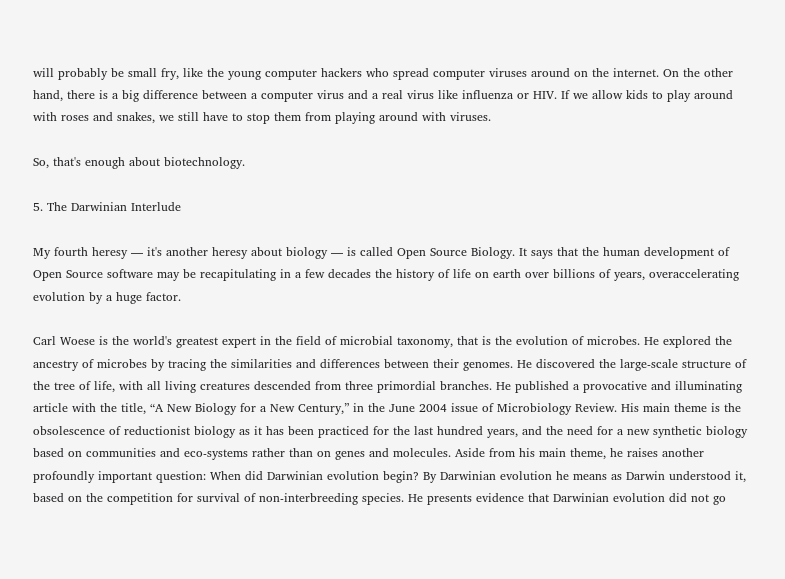will probably be small fry, like the young computer hackers who spread computer viruses around on the internet. On the other hand, there is a big difference between a computer virus and a real virus like influenza or HIV. If we allow kids to play around with roses and snakes, we still have to stop them from playing around with viruses.

So, that's enough about biotechnology.

5. The Darwinian Interlude

My fourth heresy — it's another heresy about biology — is called Open Source Biology. It says that the human development of Open Source software may be recapitulating in a few decades the history of life on earth over billions of years, overaccelerating evolution by a huge factor.

Carl Woese is the world's greatest expert in the field of microbial taxonomy, that is the evolution of microbes. He explored the ancestry of microbes by tracing the similarities and differences between their genomes. He discovered the large-scale structure of the tree of life, with all living creatures descended from three primordial branches. He published a provocative and illuminating article with the title, “A New Biology for a New Century,” in the June 2004 issue of Microbiology Review. His main theme is the obsolescence of reductionist biology as it has been practiced for the last hundred years, and the need for a new synthetic biology based on communities and eco-systems rather than on genes and molecules. Aside from his main theme, he raises another profoundly important question: When did Darwinian evolution begin? By Darwinian evolution he means as Darwin understood it, based on the competition for survival of non-interbreeding species. He presents evidence that Darwinian evolution did not go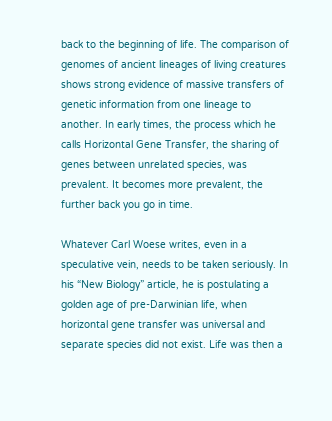back to the beginning of life. The comparison of genomes of ancient lineages of living creatures shows strong evidence of massive transfers of genetic information from one lineage to another. In early times, the process which he calls Horizontal Gene Transfer, the sharing of genes between unrelated species, was prevalent. It becomes more prevalent, the further back you go in time.

Whatever Carl Woese writes, even in a speculative vein, needs to be taken seriously. In his “New Biology” article, he is postulating a golden age of pre-Darwinian life, when horizontal gene transfer was universal and separate species did not exist. Life was then a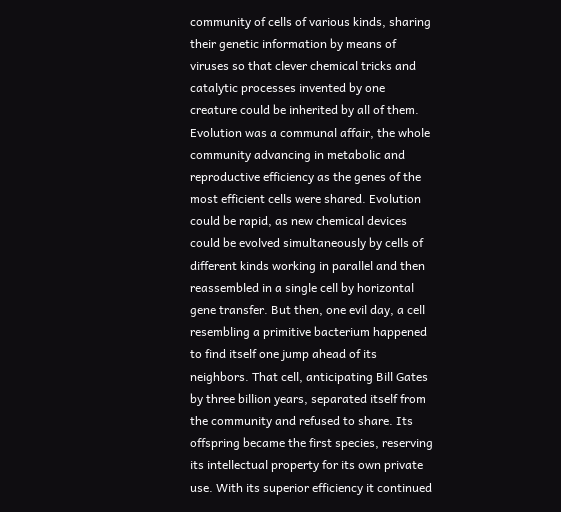community of cells of various kinds, sharing their genetic information by means of viruses so that clever chemical tricks and catalytic processes invented by one creature could be inherited by all of them. Evolution was a communal affair, the whole community advancing in metabolic and reproductive efficiency as the genes of the most efficient cells were shared. Evolution could be rapid, as new chemical devices could be evolved simultaneously by cells of different kinds working in parallel and then reassembled in a single cell by horizontal gene transfer. But then, one evil day, a cell resembling a primitive bacterium happened to find itself one jump ahead of its neighbors. That cell, anticipating Bill Gates by three billion years, separated itself from the community and refused to share. Its offspring became the first species, reserving its intellectual property for its own private use. With its superior efficiency it continued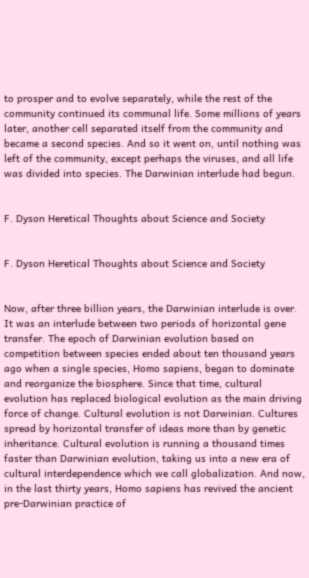to prosper and to evolve separately, while the rest of the community continued its communal life. Some millions of years later, another cell separated itself from the community and became a second species. And so it went on, until nothing was left of the community, except perhaps the viruses, and all life was divided into species. The Darwinian interlude had begun.


F. Dyson Heretical Thoughts about Science and Society


F. Dyson Heretical Thoughts about Science and Society


Now, after three billion years, the Darwinian interlude is over. It was an interlude between two periods of horizontal gene transfer. The epoch of Darwinian evolution based on competition between species ended about ten thousand years ago when a single species, Homo sapiens, began to dominate and reorganize the biosphere. Since that time, cultural evolution has replaced biological evolution as the main driving force of change. Cultural evolution is not Darwinian. Cultures spread by horizontal transfer of ideas more than by genetic inheritance. Cultural evolution is running a thousand times faster than Darwinian evolution, taking us into a new era of cultural interdependence which we call globalization. And now, in the last thirty years, Homo sapiens has revived the ancient pre-Darwinian practice of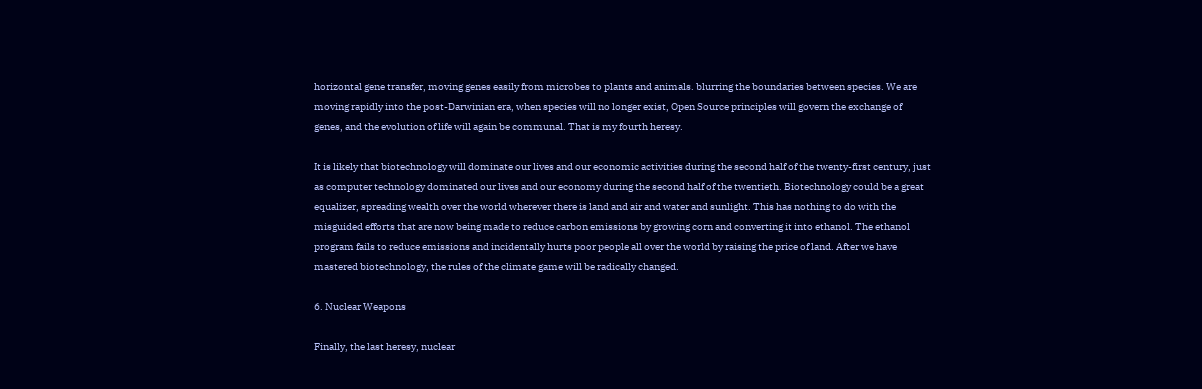horizontal gene transfer, moving genes easily from microbes to plants and animals. blurring the boundaries between species. We are moving rapidly into the post-Darwinian era, when species will no longer exist, Open Source principles will govern the exchange of genes, and the evolution of life will again be communal. That is my fourth heresy.

It is likely that biotechnology will dominate our lives and our economic activities during the second half of the twenty-first century, just as computer technology dominated our lives and our economy during the second half of the twentieth. Biotechnology could be a great equalizer, spreading wealth over the world wherever there is land and air and water and sunlight. This has nothing to do with the misguided efforts that are now being made to reduce carbon emissions by growing corn and converting it into ethanol. The ethanol program fails to reduce emissions and incidentally hurts poor people all over the world by raising the price of land. After we have mastered biotechnology, the rules of the climate game will be radically changed.

6. Nuclear Weapons

Finally, the last heresy, nuclear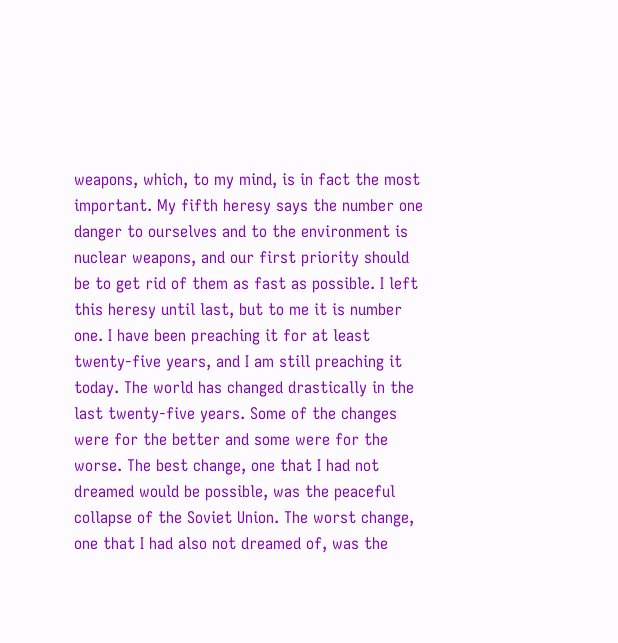weapons, which, to my mind, is in fact the most important. My fifth heresy says the number one danger to ourselves and to the environment is nuclear weapons, and our first priority should be to get rid of them as fast as possible. I left this heresy until last, but to me it is number one. I have been preaching it for at least twenty-five years, and I am still preaching it today. The world has changed drastically in the last twenty-five years. Some of the changes were for the better and some were for the worse. The best change, one that I had not dreamed would be possible, was the peaceful collapse of the Soviet Union. The worst change, one that I had also not dreamed of, was the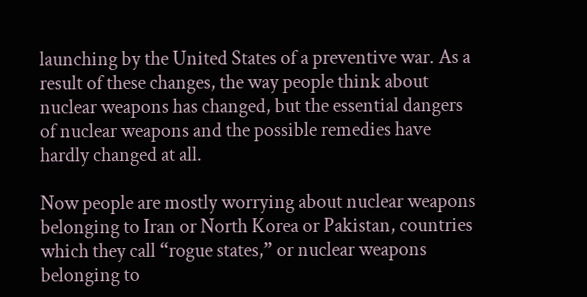launching by the United States of a preventive war. As a result of these changes, the way people think about nuclear weapons has changed, but the essential dangers of nuclear weapons and the possible remedies have hardly changed at all.

Now people are mostly worrying about nuclear weapons belonging to Iran or North Korea or Pakistan, countries which they call “rogue states,” or nuclear weapons belonging to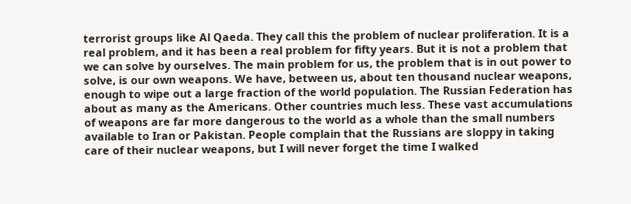terrorist groups like Al Qaeda. They call this the problem of nuclear proliferation. It is a real problem, and it has been a real problem for fifty years. But it is not a problem that we can solve by ourselves. The main problem for us, the problem that is in out power to solve, is our own weapons. We have, between us, about ten thousand nuclear weapons, enough to wipe out a large fraction of the world population. The Russian Federation has about as many as the Americans. Other countries much less. These vast accumulations of weapons are far more dangerous to the world as a whole than the small numbers available to Iran or Pakistan. People complain that the Russians are sloppy in taking care of their nuclear weapons, but I will never forget the time I walked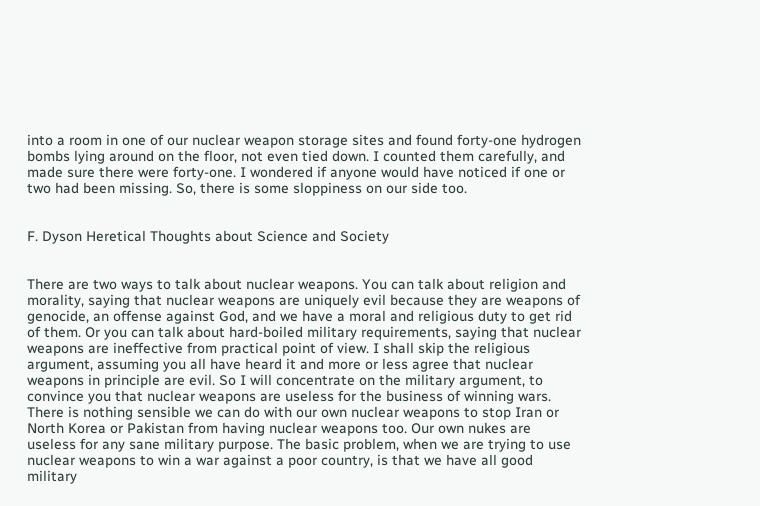into a room in one of our nuclear weapon storage sites and found forty-one hydrogen bombs lying around on the floor, not even tied down. I counted them carefully, and made sure there were forty-one. I wondered if anyone would have noticed if one or two had been missing. So, there is some sloppiness on our side too.


F. Dyson Heretical Thoughts about Science and Society


There are two ways to talk about nuclear weapons. You can talk about religion and morality, saying that nuclear weapons are uniquely evil because they are weapons of genocide, an offense against God, and we have a moral and religious duty to get rid of them. Or you can talk about hard-boiled military requirements, saying that nuclear weapons are ineffective from practical point of view. I shall skip the religious argument, assuming you all have heard it and more or less agree that nuclear weapons in principle are evil. So I will concentrate on the military argument, to convince you that nuclear weapons are useless for the business of winning wars. There is nothing sensible we can do with our own nuclear weapons to stop Iran or North Korea or Pakistan from having nuclear weapons too. Our own nukes are useless for any sane military purpose. The basic problem, when we are trying to use nuclear weapons to win a war against a poor country, is that we have all good military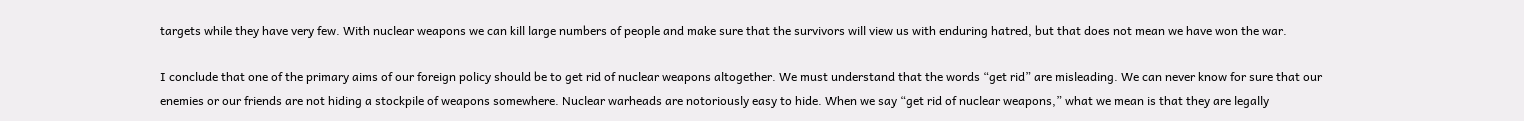targets while they have very few. With nuclear weapons we can kill large numbers of people and make sure that the survivors will view us with enduring hatred, but that does not mean we have won the war.

I conclude that one of the primary aims of our foreign policy should be to get rid of nuclear weapons altogether. We must understand that the words “get rid” are misleading. We can never know for sure that our enemies or our friends are not hiding a stockpile of weapons somewhere. Nuclear warheads are notoriously easy to hide. When we say “get rid of nuclear weapons,” what we mean is that they are legally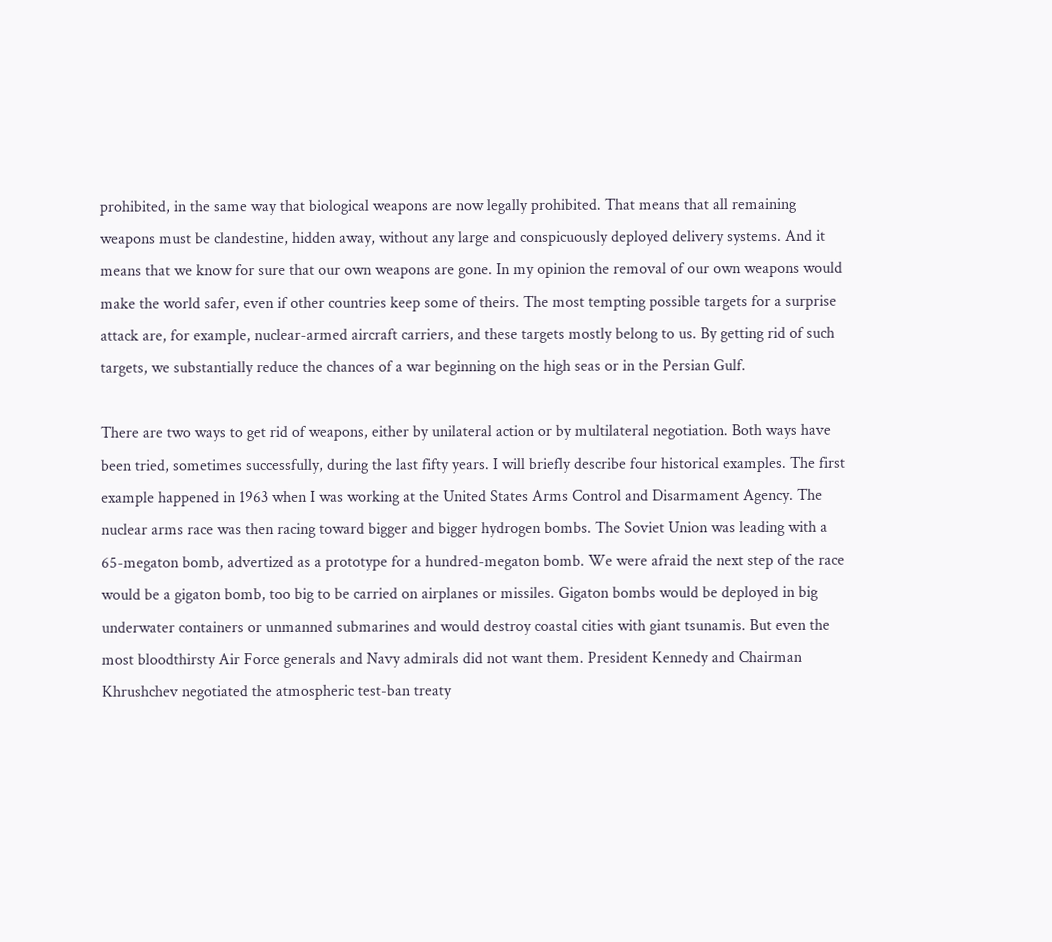prohibited, in the same way that biological weapons are now legally prohibited. That means that all remaining weapons must be clandestine, hidden away, without any large and conspicuously deployed delivery systems. And it means that we know for sure that our own weapons are gone. In my opinion the removal of our own weapons would make the world safer, even if other countries keep some of theirs. The most tempting possible targets for a surprise attack are, for example, nuclear-armed aircraft carriers, and these targets mostly belong to us. By getting rid of such targets, we substantially reduce the chances of a war beginning on the high seas or in the Persian Gulf.

There are two ways to get rid of weapons, either by unilateral action or by multilateral negotiation. Both ways have been tried, sometimes successfully, during the last fifty years. I will briefly describe four historical examples. The first example happened in 1963 when I was working at the United States Arms Control and Disarmament Agency. The nuclear arms race was then racing toward bigger and bigger hydrogen bombs. The Soviet Union was leading with a 65-megaton bomb, advertized as a prototype for a hundred-megaton bomb. We were afraid the next step of the race would be a gigaton bomb, too big to be carried on airplanes or missiles. Gigaton bombs would be deployed in big underwater containers or unmanned submarines and would destroy coastal cities with giant tsunamis. But even the most bloodthirsty Air Force generals and Navy admirals did not want them. President Kennedy and Chairman Khrushchev negotiated the atmospheric test-ban treaty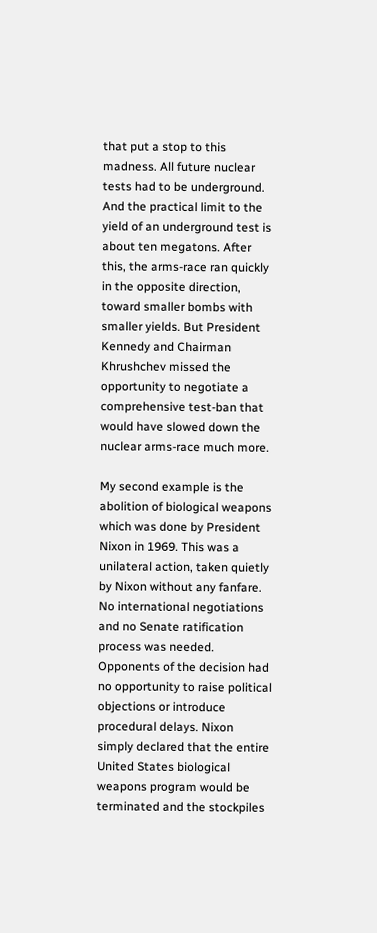that put a stop to this madness. All future nuclear tests had to be underground. And the practical limit to the yield of an underground test is about ten megatons. After this, the arms-race ran quickly in the opposite direction, toward smaller bombs with smaller yields. But President Kennedy and Chairman Khrushchev missed the opportunity to negotiate a comprehensive test-ban that would have slowed down the nuclear arms-race much more.

My second example is the abolition of biological weapons which was done by President Nixon in 1969. This was a unilateral action, taken quietly by Nixon without any fanfare. No international negotiations and no Senate ratification process was needed. Opponents of the decision had no opportunity to raise political objections or introduce procedural delays. Nixon simply declared that the entire United States biological weapons program would be terminated and the stockpiles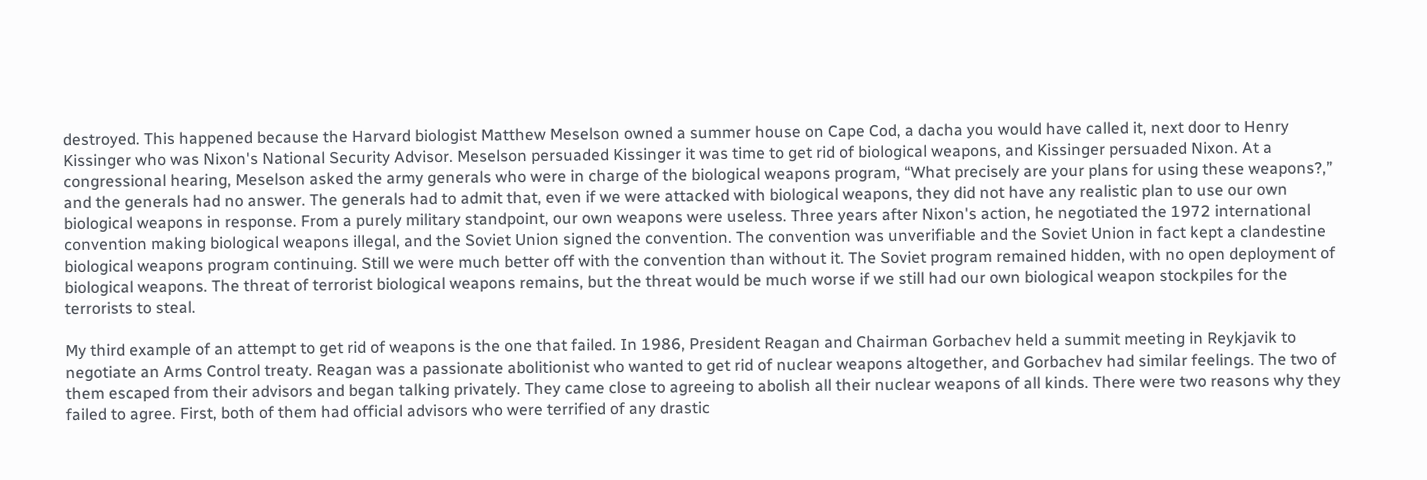destroyed. This happened because the Harvard biologist Matthew Meselson owned a summer house on Cape Cod, a dacha you would have called it, next door to Henry Kissinger who was Nixon's National Security Advisor. Meselson persuaded Kissinger it was time to get rid of biological weapons, and Kissinger persuaded Nixon. At a congressional hearing, Meselson asked the army generals who were in charge of the biological weapons program, “What precisely are your plans for using these weapons?,” and the generals had no answer. The generals had to admit that, even if we were attacked with biological weapons, they did not have any realistic plan to use our own biological weapons in response. From a purely military standpoint, our own weapons were useless. Three years after Nixon's action, he negotiated the 1972 international convention making biological weapons illegal, and the Soviet Union signed the convention. The convention was unverifiable and the Soviet Union in fact kept a clandestine biological weapons program continuing. Still we were much better off with the convention than without it. The Soviet program remained hidden, with no open deployment of biological weapons. The threat of terrorist biological weapons remains, but the threat would be much worse if we still had our own biological weapon stockpiles for the terrorists to steal.

My third example of an attempt to get rid of weapons is the one that failed. In 1986, President Reagan and Chairman Gorbachev held a summit meeting in Reykjavik to negotiate an Arms Control treaty. Reagan was a passionate abolitionist who wanted to get rid of nuclear weapons altogether, and Gorbachev had similar feelings. The two of them escaped from their advisors and began talking privately. They came close to agreeing to abolish all their nuclear weapons of all kinds. There were two reasons why they failed to agree. First, both of them had official advisors who were terrified of any drastic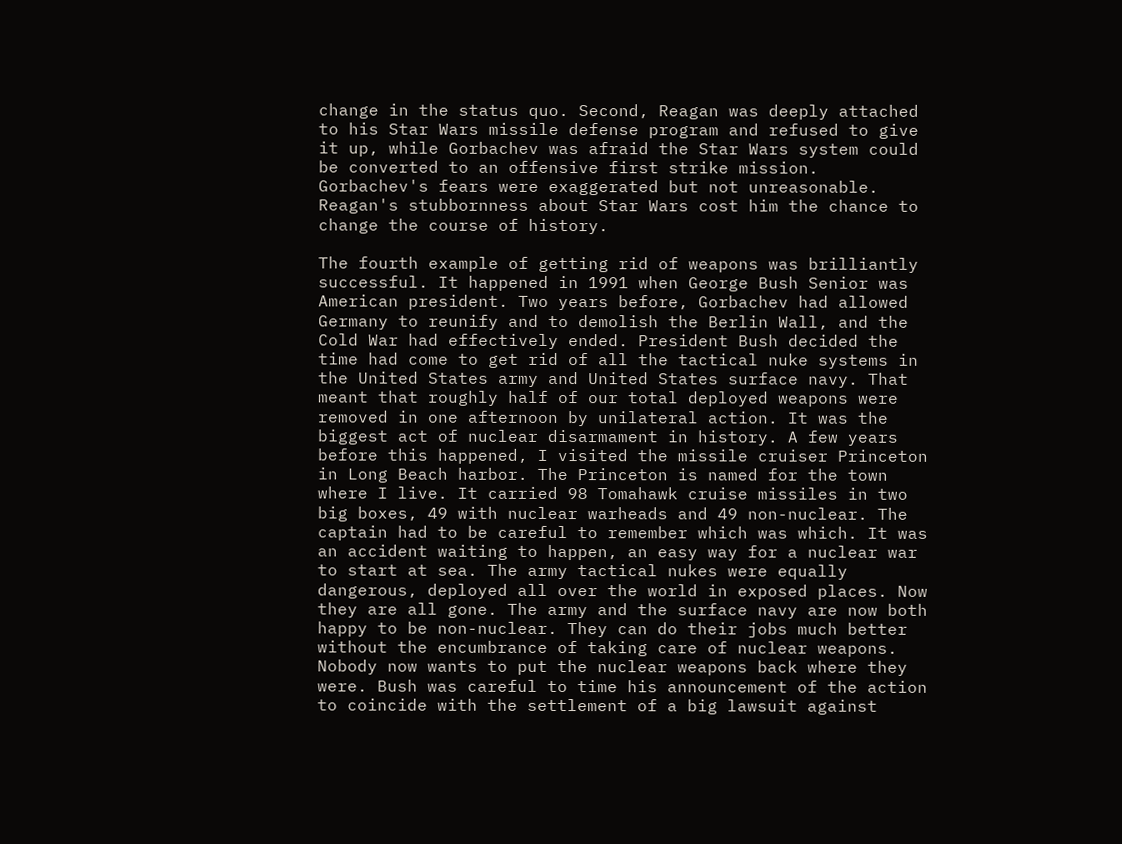change in the status quo. Second, Reagan was deeply attached to his Star Wars missile defense program and refused to give it up, while Gorbachev was afraid the Star Wars system could be converted to an offensive first strike mission. Gorbachev's fears were exaggerated but not unreasonable. Reagan's stubbornness about Star Wars cost him the chance to change the course of history.

The fourth example of getting rid of weapons was brilliantly successful. It happened in 1991 when George Bush Senior was American president. Two years before, Gorbachev had allowed Germany to reunify and to demolish the Berlin Wall, and the Cold War had effectively ended. President Bush decided the time had come to get rid of all the tactical nuke systems in the United States army and United States surface navy. That meant that roughly half of our total deployed weapons were removed in one afternoon by unilateral action. It was the biggest act of nuclear disarmament in history. A few years before this happened, I visited the missile cruiser Princeton in Long Beach harbor. The Princeton is named for the town where I live. It carried 98 Tomahawk cruise missiles in two big boxes, 49 with nuclear warheads and 49 non-nuclear. The captain had to be careful to remember which was which. It was an accident waiting to happen, an easy way for a nuclear war to start at sea. The army tactical nukes were equally dangerous, deployed all over the world in exposed places. Now they are all gone. The army and the surface navy are now both happy to be non-nuclear. They can do their jobs much better without the encumbrance of taking care of nuclear weapons. Nobody now wants to put the nuclear weapons back where they were. Bush was careful to time his announcement of the action to coincide with the settlement of a big lawsuit against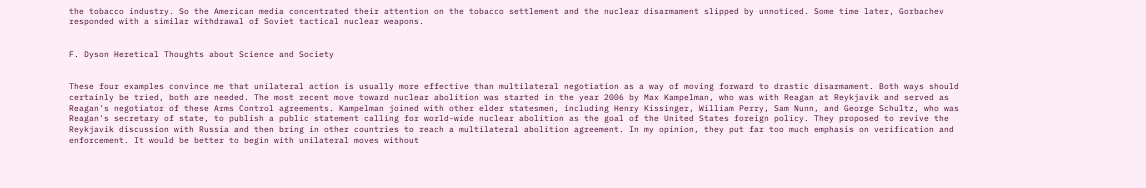the tobacco industry. So the American media concentrated their attention on the tobacco settlement and the nuclear disarmament slipped by unnoticed. Some time later, Gorbachev responded with a similar withdrawal of Soviet tactical nuclear weapons.


F. Dyson Heretical Thoughts about Science and Society


These four examples convince me that unilateral action is usually more effective than multilateral negotiation as a way of moving forward to drastic disarmament. Both ways should certainly be tried, both are needed. The most recent move toward nuclear abolition was started in the year 2006 by Max Kampelman, who was with Reagan at Reykjavik and served as Reagan's negotiator of these Arms Control agreements. Kampelman joined with other elder statesmen, including Henry Kissinger, William Perry, Sam Nunn, and George Schultz, who was Reagan's secretary of state, to publish a public statement calling for world-wide nuclear abolition as the goal of the United States foreign policy. They proposed to revive the Reykjavik discussion with Russia and then bring in other countries to reach a multilateral abolition agreement. In my opinion, they put far too much emphasis on verification and enforcement. It would be better to begin with unilateral moves without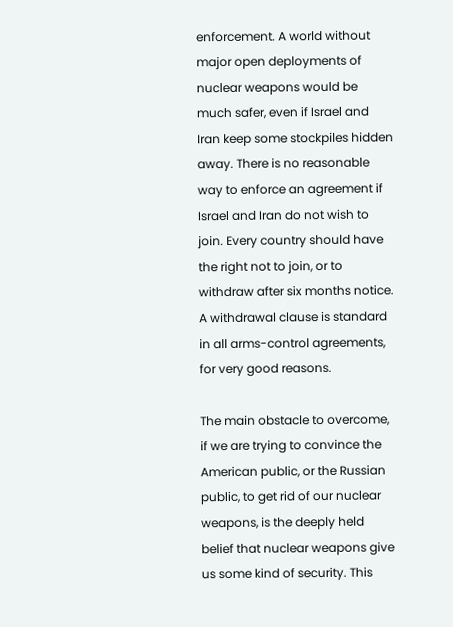enforcement. A world without major open deployments of nuclear weapons would be much safer, even if Israel and Iran keep some stockpiles hidden away. There is no reasonable way to enforce an agreement if Israel and Iran do not wish to join. Every country should have the right not to join, or to withdraw after six months notice. A withdrawal clause is standard in all arms-control agreements, for very good reasons.

The main obstacle to overcome, if we are trying to convince the American public, or the Russian public, to get rid of our nuclear weapons, is the deeply held belief that nuclear weapons give us some kind of security. This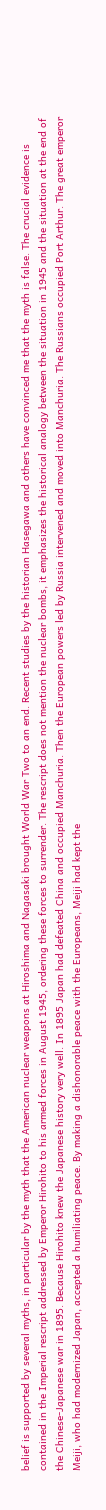belief is supported by several myths, in particular by the myth that the American nuclear weapons at Hiroshima and Nagasaki brought World War Two to an end. Recent studies by the historian Hasegawa and others have convinced me that the myth is false. The crucial evidence is contained in the Imperial rescript addressed by Emperor Hirohito to his armed forces in August 1945, ordering these forces to surrender. The rescript does not mention the nuclear bombs, it emphasizes the historical analogy between the situation in 1945 and the situation at the end of the Chinese-Japanese war in 1895. Because Hirohito knew the Japanese history very well. In 1895 Japan had defeated China and occupied Manchuria. Then the European powers led by Russia intervened and moved into Manchuria. The Russians occupied Port Arthur. The great emperor Meiji, who had modernized Japan, accepted a humiliating peace. By making a dishonorable peace with the Europeans, Meiji had kept the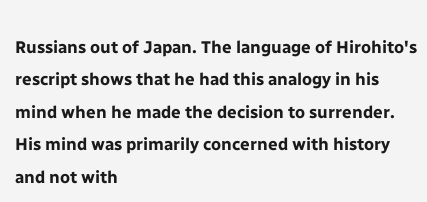Russians out of Japan. The language of Hirohito's rescript shows that he had this analogy in his mind when he made the decision to surrender. His mind was primarily concerned with history and not with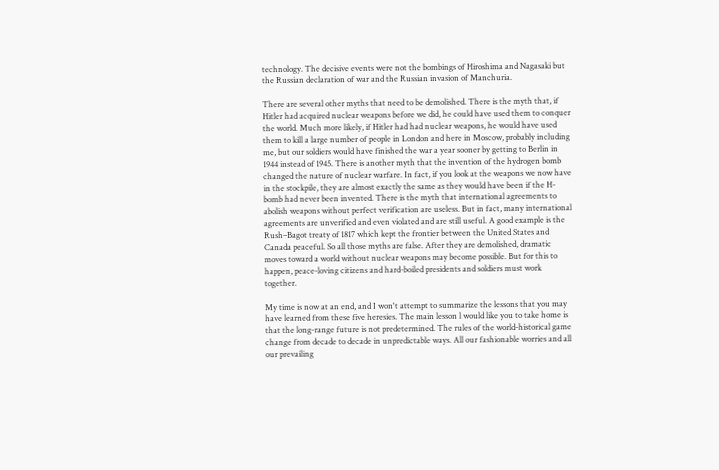technology. The decisive events were not the bombings of Hiroshima and Nagasaki but the Russian declaration of war and the Russian invasion of Manchuria.

There are several other myths that need to be demolished. There is the myth that, if Hitler had acquired nuclear weapons before we did, he could have used them to conquer the world. Much more likely, if Hitler had had nuclear weapons, he would have used them to kill a large number of people in London and here in Moscow, probably including me, but our soldiers would have finished the war a year sooner by getting to Berlin in 1944 instead of 1945. There is another myth that the invention of the hydrogen bomb changed the nature of nuclear warfare. In fact, if you look at the weapons we now have in the stockpile, they are almost exactly the same as they would have been if the H-bomb had never been invented. There is the myth that international agreements to abolish weapons without perfect verification are useless. But in fact, many international agreements are unverified and even violated and are still useful. A good example is the Rush–Bagot treaty of 1817 which kept the frontier between the United States and Canada peaceful. So all those myths are false. After they are demolished, dramatic moves toward a world without nuclear weapons may become possible. But for this to happen, peace-loving citizens and hard-boiled presidents and soldiers must work together.

My time is now at an end, and I won't attempt to summarize the lessons that you may have learned from these five heresies. The main lesson l would like you to take home is that the long-range future is not predetermined. The rules of the world-historical game change from decade to decade in unpredictable ways. All our fashionable worries and all our prevailing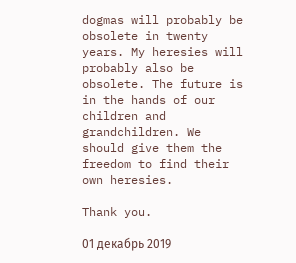dogmas will probably be obsolete in twenty years. My heresies will probably also be obsolete. The future is in the hands of our children and grandchildren. We should give them the freedom to find their own heresies.

Thank you.

01 декабрь 2019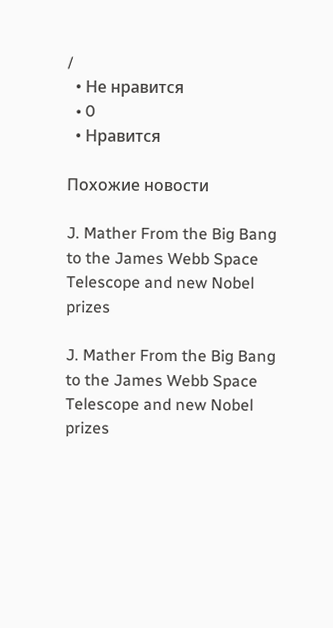/
  • Не нравится
  • 0
  • Нравится

Похожие новости

J. Mather From the Big Bang to the James Webb Space Telescope and new Nobel prizes

J. Mather From the Big Bang to the James Webb Space Telescope and new Nobel prizes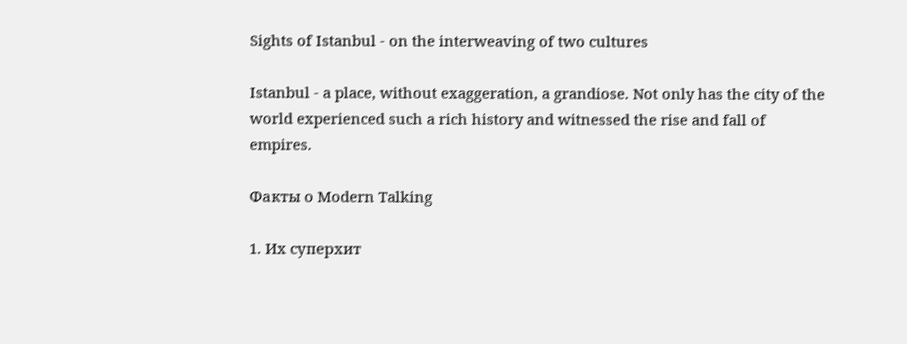Sights of Istanbul - on the interweaving of two cultures

Istanbul - a place, without exaggeration, a grandiose. Not only has the city of the world experienced such a rich history and witnessed the rise and fall of empires.

Факты о Modern Talking

1. Их суперхит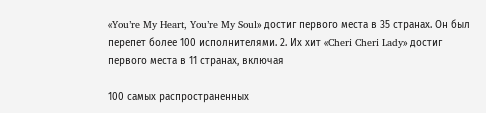«You’re My Heart, You’re My Soul» достиг первого места в 35 странах. Он был перепет более 100 исполнителями. 2. Их хит «Cheri Cheri Lady» достиг первого места в 11 странах, включая

100 самых распространенных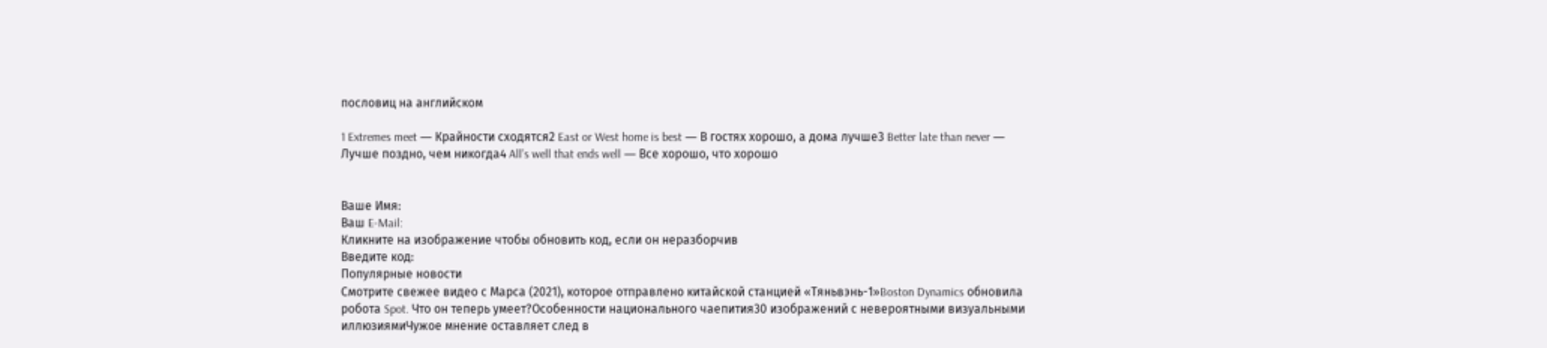пословиц на английском

1 Extremes meet — Крайности сходятся2 East or West home is best — В гостях хорошо, а дома лучше3 Better late than never — Лучше поздно, чем никогда4 All’s well that ends well — Все хорошо, что хорошо


Ваше Имя:
Ваш E-Mail:
Кликните на изображение чтобы обновить код, если он неразборчив
Введите код:
Популярные новости
Смотрите свежее видео с Марса (2021), которое отправлено китайской станцией «Тяньвэнь-1»Boston Dynamics обновила робота Spot. Что он теперь умеет?Особенности национального чаепития30 изображений с невероятными визуальными иллюзиямиЧужое мнение оставляет след в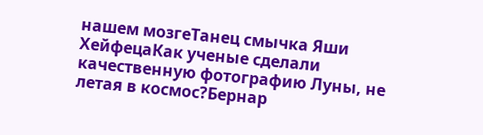нашем мозгеТанец смычка Яши ХейфецаКак ученые сделали качественную фотографию Луны, не летая в космос?Бернар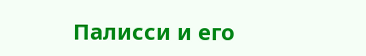Палисси и его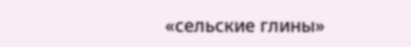«сельские глины»